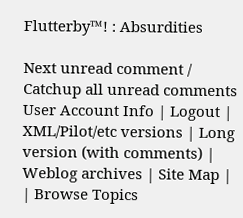Flutterby™! : Absurdities

Next unread comment / Catchup all unread comments User Account Info | Logout | XML/Pilot/etc versions | Long version (with comments) | Weblog archives | Site Map | | Browse Topics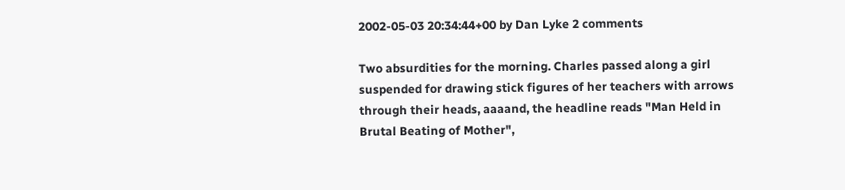2002-05-03 20:34:44+00 by Dan Lyke 2 comments

Two absurdities for the morning. Charles passed along a girl suspended for drawing stick figures of her teachers with arrows through their heads, aaaand, the headline reads "Man Held in Brutal Beating of Mother",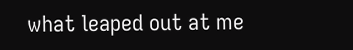what leaped out at me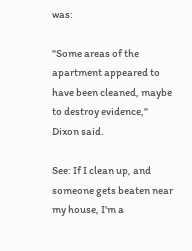was:

"Some areas of the apartment appeared to have been cleaned, maybe to destroy evidence," Dixon said.

See: If I clean up, and someone gets beaten near my house, I'm a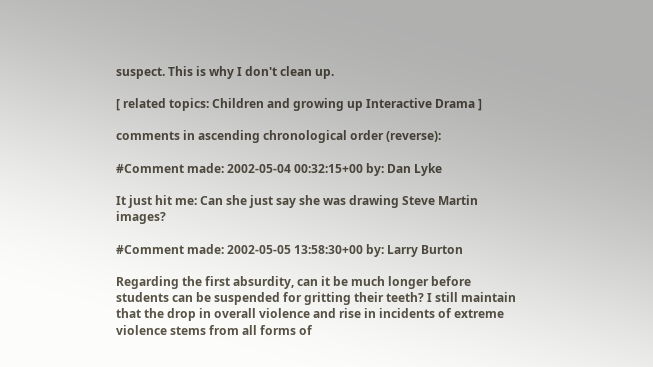suspect. This is why I don't clean up.

[ related topics: Children and growing up Interactive Drama ]

comments in ascending chronological order (reverse):

#Comment made: 2002-05-04 00:32:15+00 by: Dan Lyke

It just hit me: Can she just say she was drawing Steve Martin images?

#Comment made: 2002-05-05 13:58:30+00 by: Larry Burton

Regarding the first absurdity, can it be much longer before students can be suspended for gritting their teeth? I still maintain that the drop in overall violence and rise in incidents of extreme violence stems from all forms of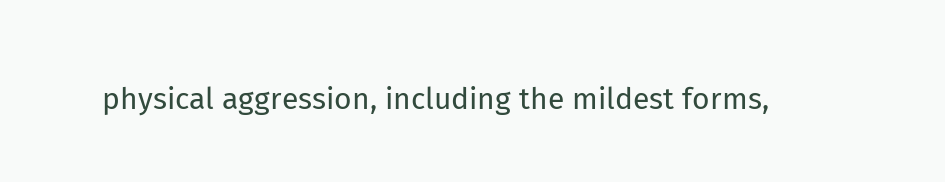physical aggression, including the mildest forms,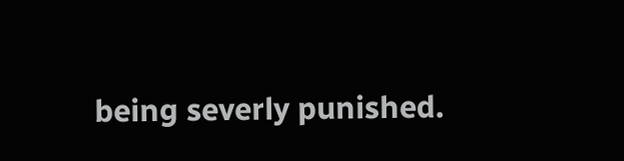being severly punished.